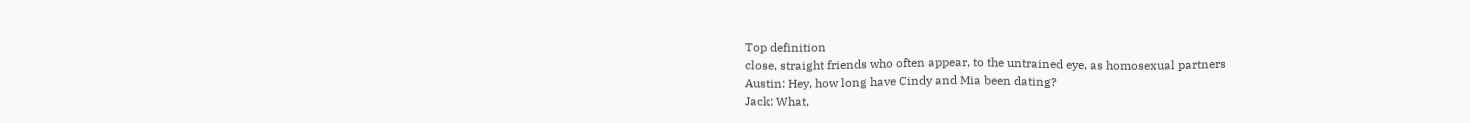Top definition
close, straight friends who often appear, to the untrained eye, as homosexual partners
Austin: Hey, how long have Cindy and Mia been dating?
Jack: What,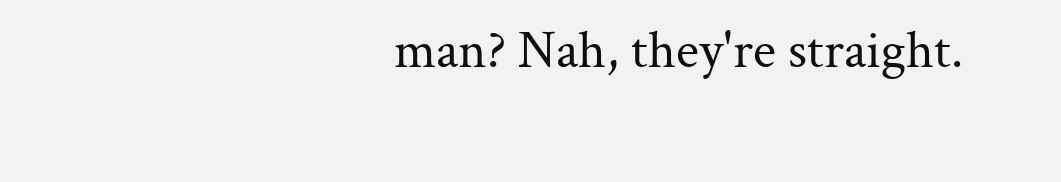man? Nah, they're straight.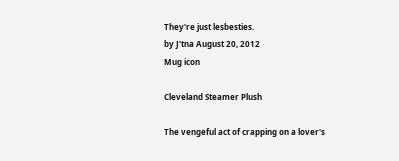They're just lesbesties.
by J'tna August 20, 2012
Mug icon

Cleveland Steamer Plush

The vengeful act of crapping on a lover's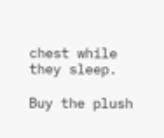chest while they sleep.

Buy the plush